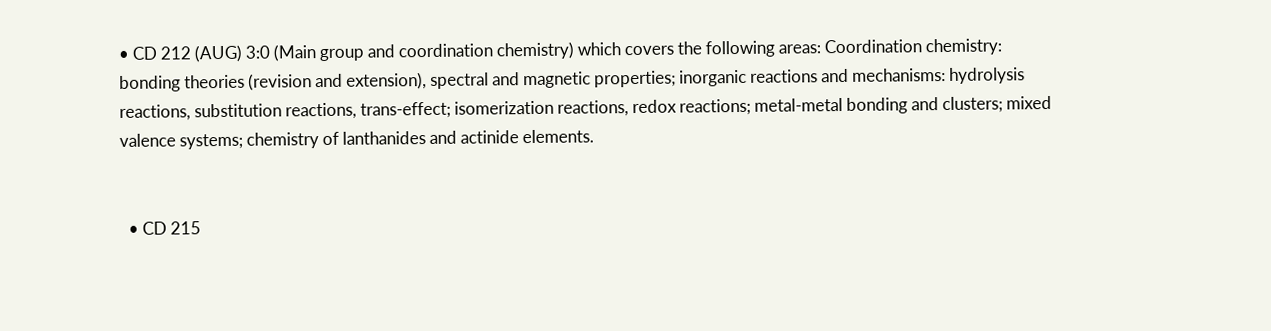• CD 212 (AUG) 3:0 (Main group and coordination chemistry) which covers the following areas: Coordination chemistry: bonding theories (revision and extension), spectral and magnetic properties; inorganic reactions and mechanisms: hydrolysis reactions, substitution reactions, trans-effect; isomerization reactions, redox reactions; metal-metal bonding and clusters; mixed valence systems; chemistry of lanthanides and actinide elements.


  • CD 215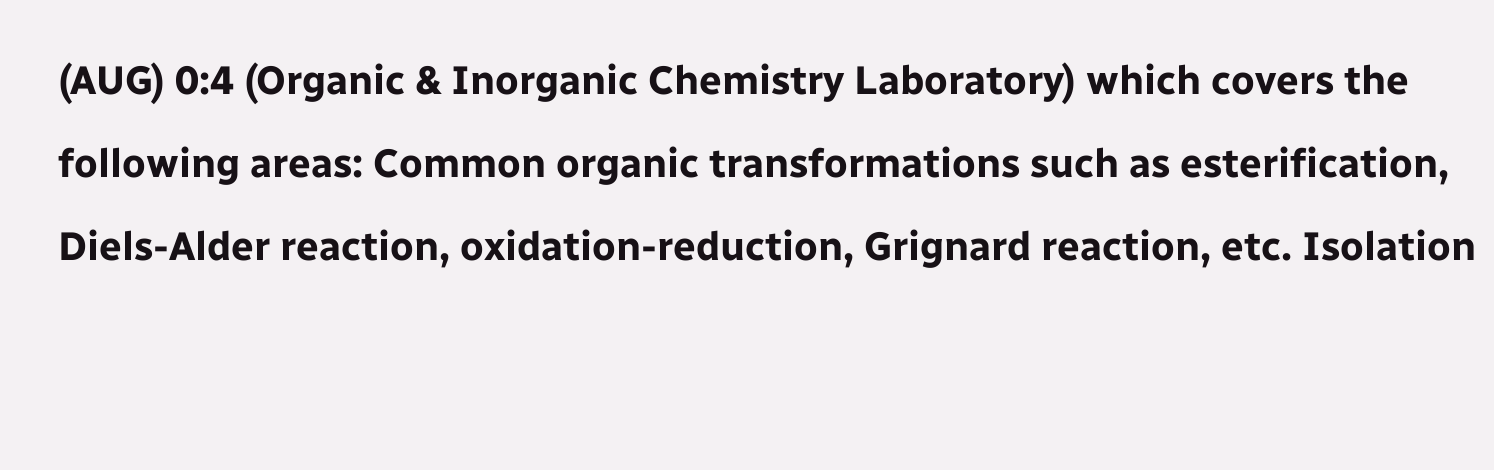(AUG) 0:4 (Organic & Inorganic Chemistry Laboratory) which covers the following areas: Common organic transformations such as esterification, Diels-Alder reaction, oxidation-reduction, Grignard reaction, etc. Isolation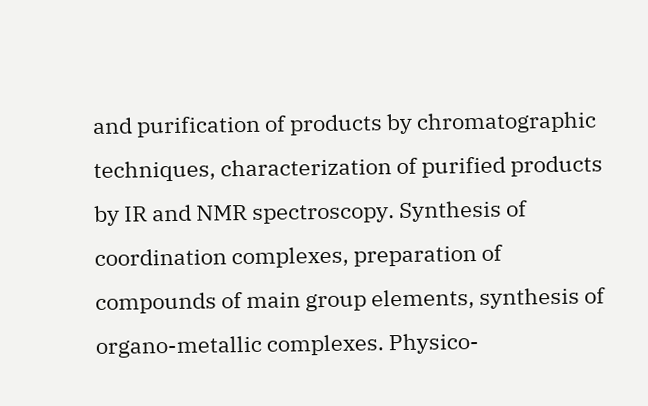and purification of products by chromatographic techniques, characterization of purified products by IR and NMR spectroscopy. Synthesis of coordination complexes, preparation of compounds of main group elements, synthesis of organo-metallic complexes. Physico-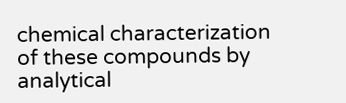chemical characterization of these compounds by analytical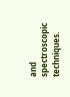and spectroscopic techniques.